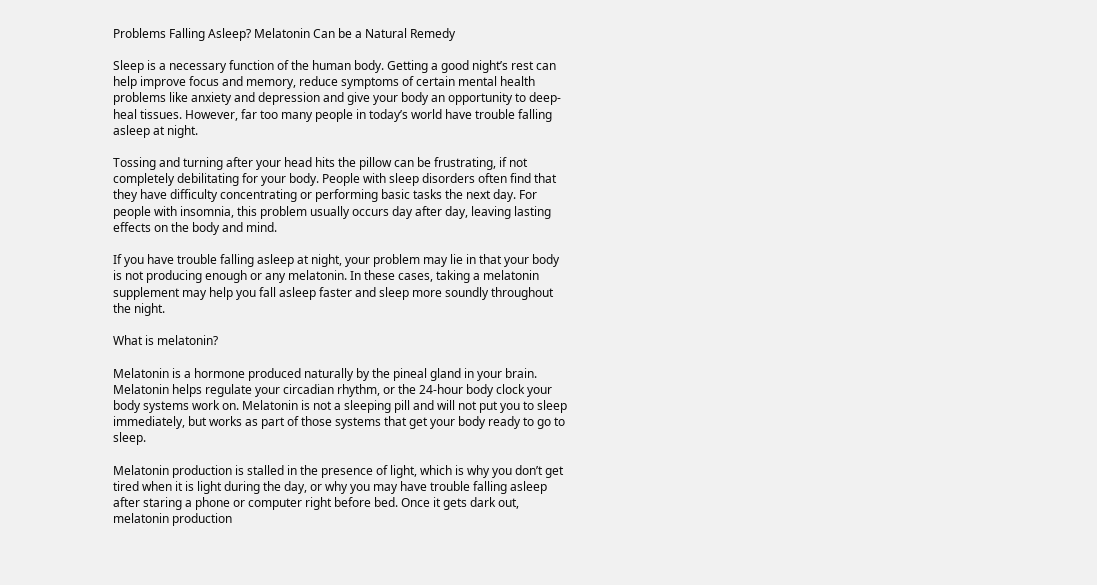Problems Falling Asleep? Melatonin Can be a Natural Remedy

Sleep is a necessary function of the human body. Getting a good night’s rest can help improve focus and memory, reduce symptoms of certain mental health problems like anxiety and depression and give your body an opportunity to deep-heal tissues. However, far too many people in today’s world have trouble falling asleep at night.

Tossing and turning after your head hits the pillow can be frustrating, if not completely debilitating for your body. People with sleep disorders often find that they have difficulty concentrating or performing basic tasks the next day. For people with insomnia, this problem usually occurs day after day, leaving lasting effects on the body and mind.

If you have trouble falling asleep at night, your problem may lie in that your body is not producing enough or any melatonin. In these cases, taking a melatonin supplement may help you fall asleep faster and sleep more soundly throughout the night.

What is melatonin?

Melatonin is a hormone produced naturally by the pineal gland in your brain. Melatonin helps regulate your circadian rhythm, or the 24-hour body clock your body systems work on. Melatonin is not a sleeping pill and will not put you to sleep immediately, but works as part of those systems that get your body ready to go to sleep.

Melatonin production is stalled in the presence of light, which is why you don’t get tired when it is light during the day, or why you may have trouble falling asleep after staring a phone or computer right before bed. Once it gets dark out, melatonin production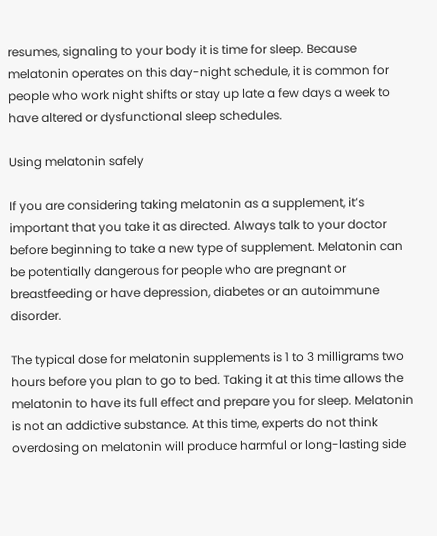resumes, signaling to your body it is time for sleep. Because melatonin operates on this day-night schedule, it is common for people who work night shifts or stay up late a few days a week to have altered or dysfunctional sleep schedules.

Using melatonin safely

If you are considering taking melatonin as a supplement, it’s important that you take it as directed. Always talk to your doctor before beginning to take a new type of supplement. Melatonin can be potentially dangerous for people who are pregnant or breastfeeding or have depression, diabetes or an autoimmune disorder.

The typical dose for melatonin supplements is 1 to 3 milligrams two hours before you plan to go to bed. Taking it at this time allows the melatonin to have its full effect and prepare you for sleep. Melatonin is not an addictive substance. At this time, experts do not think overdosing on melatonin will produce harmful or long-lasting side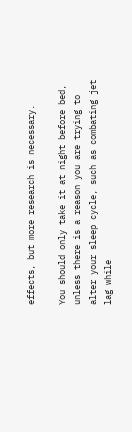effects, but more research is necessary.

You should only take it at night before bed, unless there is a reason you are trying to alter your sleep cycle, such as combating jet lag while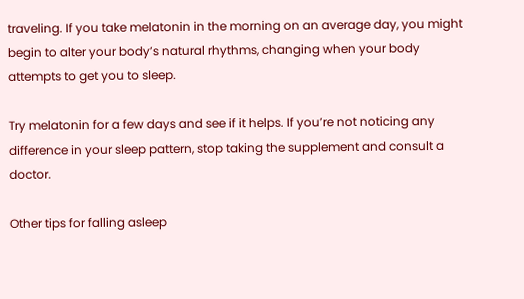traveling. If you take melatonin in the morning on an average day, you might begin to alter your body’s natural rhythms, changing when your body attempts to get you to sleep.

Try melatonin for a few days and see if it helps. If you’re not noticing any difference in your sleep pattern, stop taking the supplement and consult a doctor.

Other tips for falling asleep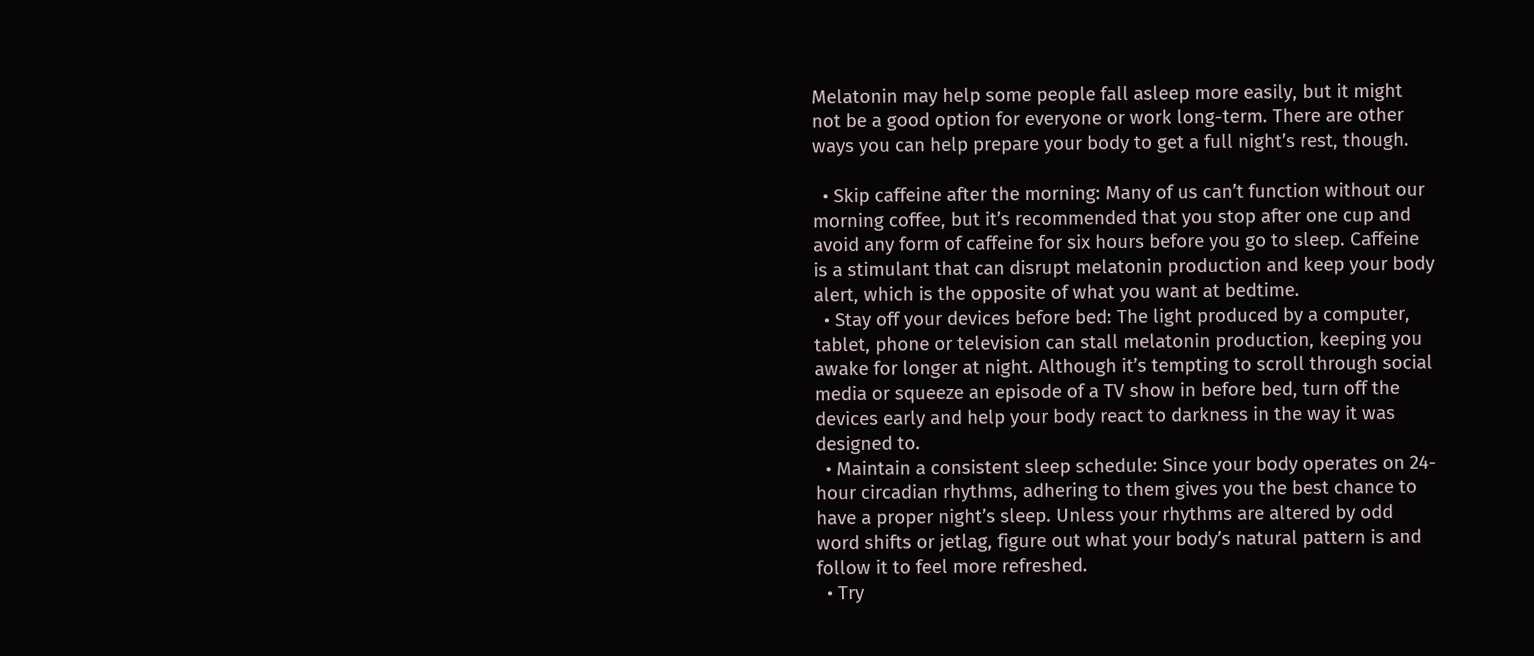Melatonin may help some people fall asleep more easily, but it might not be a good option for everyone or work long-term. There are other ways you can help prepare your body to get a full night’s rest, though.

  • Skip caffeine after the morning: Many of us can’t function without our morning coffee, but it’s recommended that you stop after one cup and avoid any form of caffeine for six hours before you go to sleep. Caffeine is a stimulant that can disrupt melatonin production and keep your body alert, which is the opposite of what you want at bedtime.
  • Stay off your devices before bed: The light produced by a computer, tablet, phone or television can stall melatonin production, keeping you awake for longer at night. Although it’s tempting to scroll through social media or squeeze an episode of a TV show in before bed, turn off the devices early and help your body react to darkness in the way it was designed to.
  • Maintain a consistent sleep schedule: Since your body operates on 24-hour circadian rhythms, adhering to them gives you the best chance to have a proper night’s sleep. Unless your rhythms are altered by odd word shifts or jetlag, figure out what your body’s natural pattern is and follow it to feel more refreshed.
  • Try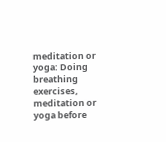meditation or yoga: Doing breathing exercises, meditation or yoga before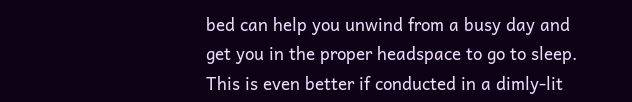bed can help you unwind from a busy day and get you in the proper headspace to go to sleep. This is even better if conducted in a dimly-lit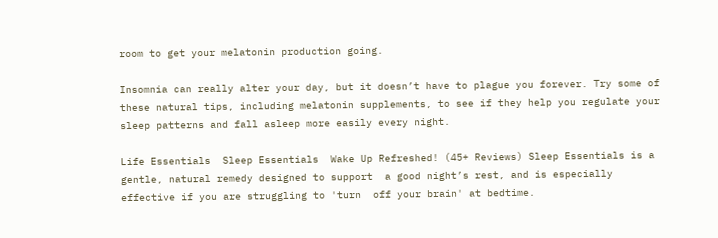room to get your melatonin production going.

Insomnia can really alter your day, but it doesn’t have to plague you forever. Try some of these natural tips, including melatonin supplements, to see if they help you regulate your sleep patterns and fall asleep more easily every night.

Life Essentials  Sleep Essentials  Wake Up Refreshed! (45+ Reviews) Sleep Essentials is a gentle, natural remedy designed to support  a good night’s rest, and is especially effective if you are struggling to 'turn  off your brain' at bedtime.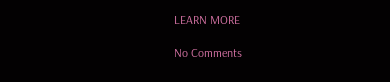LEARN MORE

No Comments